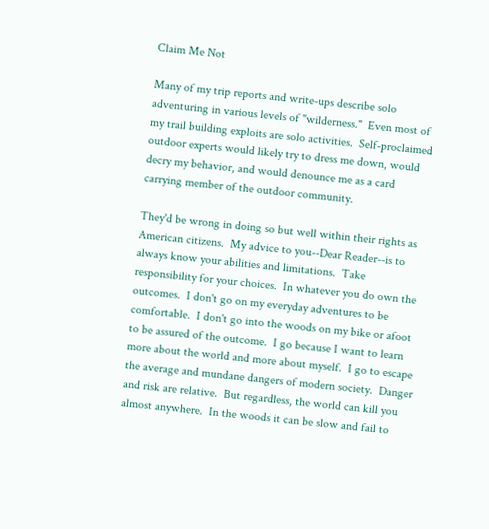Claim Me Not

Many of my trip reports and write-ups describe solo adventuring in various levels of "wilderness."  Even most of my trail building exploits are solo activities.  Self-proclaimed outdoor experts would likely try to dress me down, would decry my behavior, and would denounce me as a card carrying member of the outdoor community.

They'd be wrong in doing so but well within their rights as American citizens.  My advice to you--Dear Reader--is to always know your abilities and limitations.  Take responsibility for your choices.  In whatever you do own the outcomes.  I don't go on my everyday adventures to be comfortable.  I don't go into the woods on my bike or afoot to be assured of the outcome.  I go because I want to learn more about the world and more about myself.  I go to escape the average and mundane dangers of modern society.  Danger and risk are relative.  But regardless, the world can kill you almost anywhere.  In the woods it can be slow and fail to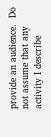provide an audience.  Do not assume that any activity I describe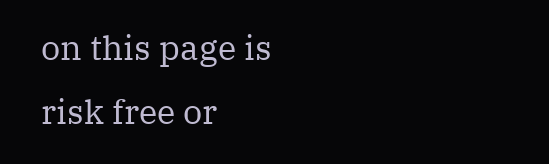on this page is risk free or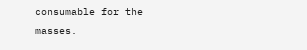consumable for the masses.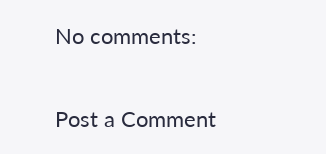No comments:

Post a Comment